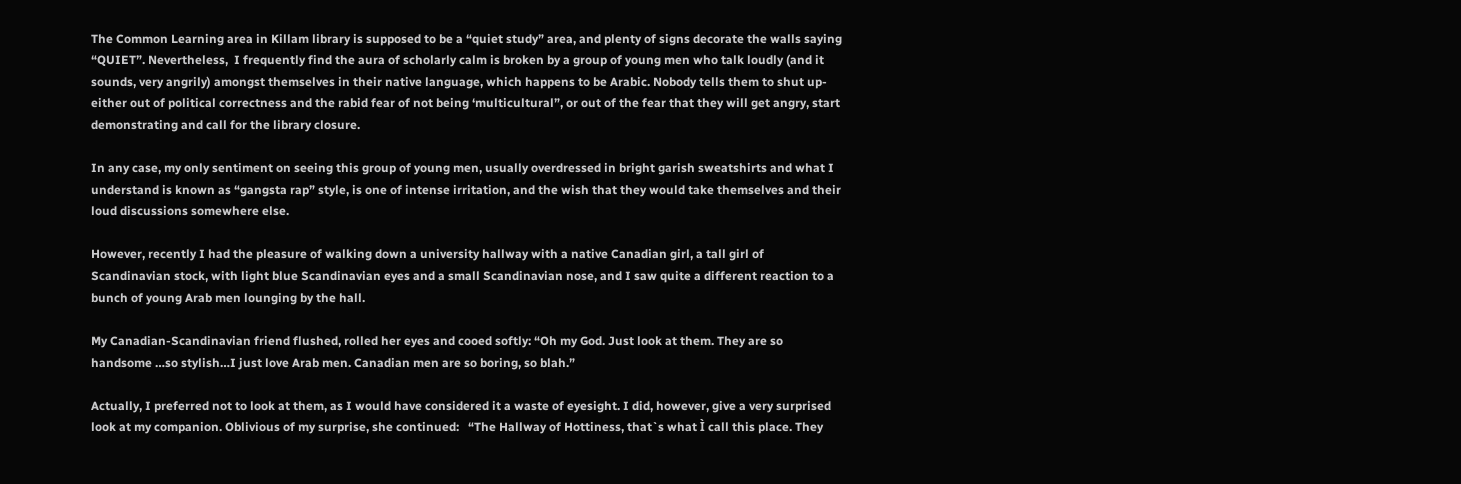The Common Learning area in Killam library is supposed to be a “quiet study” area, and plenty of signs decorate the walls saying “QUIET”. Nevertheless,  I frequently find the aura of scholarly calm is broken by a group of young men who talk loudly (and it sounds, very angrily) amongst themselves in their native language, which happens to be Arabic. Nobody tells them to shut up- either out of political correctness and the rabid fear of not being ‘multicultural”, or out of the fear that they will get angry, start demonstrating and call for the library closure.

In any case, my only sentiment on seeing this group of young men, usually overdressed in bright garish sweatshirts and what I understand is known as “gangsta rap” style, is one of intense irritation, and the wish that they would take themselves and their loud discussions somewhere else.

However, recently I had the pleasure of walking down a university hallway with a native Canadian girl, a tall girl of Scandinavian stock, with light blue Scandinavian eyes and a small Scandinavian nose, and I saw quite a different reaction to a bunch of young Arab men lounging by the hall.

My Canadian-Scandinavian friend flushed, rolled her eyes and cooed softly: “Oh my God. Just look at them. They are so handsome …so stylish…I just love Arab men. Canadian men are so boring, so blah.”

Actually, I preferred not to look at them, as I would have considered it a waste of eyesight. I did, however, give a very surprised look at my companion. Oblivious of my surprise, she continued:   “The Hallway of Hottiness, that`s what Ì call this place. They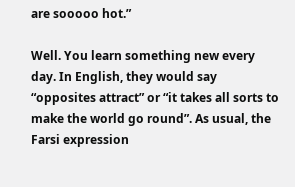are sooooo hot.”

Well. You learn something new every day. In English, they would say “opposites attract” or “it takes all sorts to make the world go round”. As usual, the Farsi expression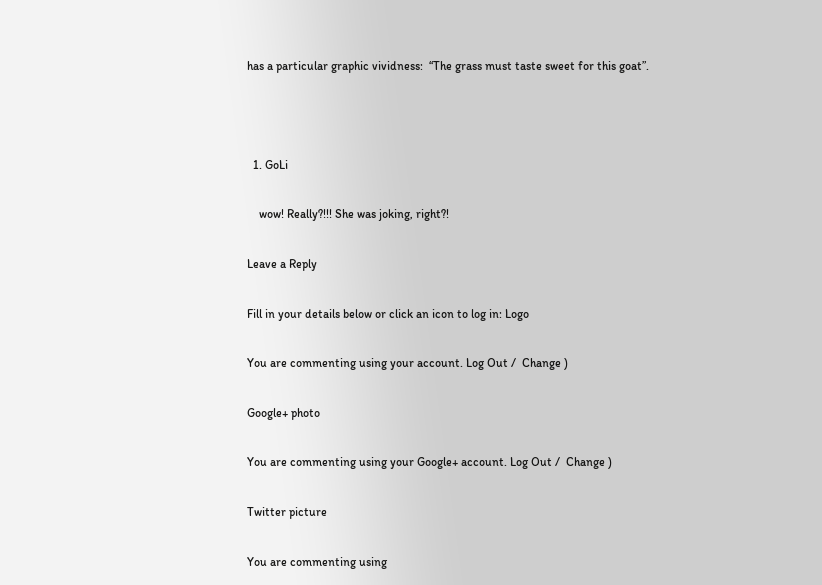has a particular graphic vividness:  “The grass must taste sweet for this goat”.



  1. GoLi

    wow! Really?!!! She was joking, right?!

Leave a Reply

Fill in your details below or click an icon to log in: Logo

You are commenting using your account. Log Out /  Change )

Google+ photo

You are commenting using your Google+ account. Log Out /  Change )

Twitter picture

You are commenting using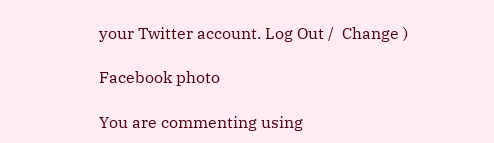your Twitter account. Log Out /  Change )

Facebook photo

You are commenting using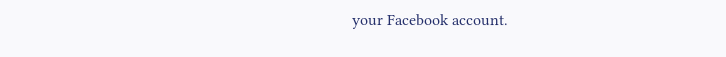your Facebook account.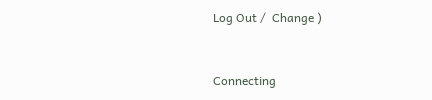Log Out /  Change )


Connecting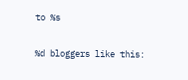to %s

%d bloggers like this: